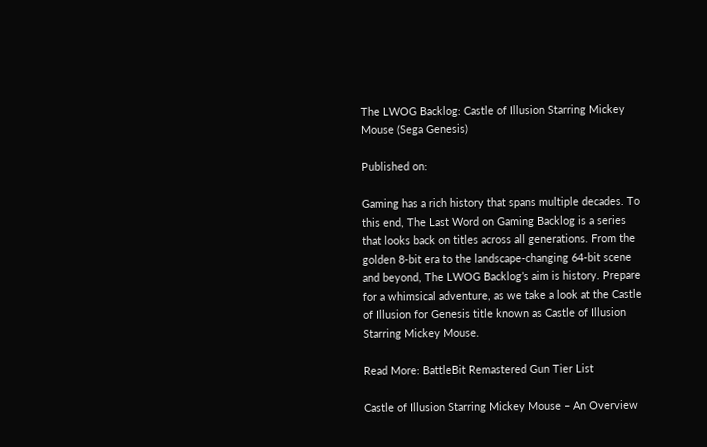The LWOG Backlog: Castle of Illusion Starring Mickey Mouse (Sega Genesis)

Published on:

Gaming has a rich history that spans multiple decades. To this end, The Last Word on Gaming Backlog is a series that looks back on titles across all generations. From the golden 8-bit era to the landscape-changing 64-bit scene and beyond, The LWOG Backlog’s aim is history. Prepare for a whimsical adventure, as we take a look at the Castle of Illusion for Genesis title known as Castle of Illusion Starring Mickey Mouse.

Read More: BattleBit Remastered Gun Tier List

Castle of Illusion Starring Mickey Mouse – An Overview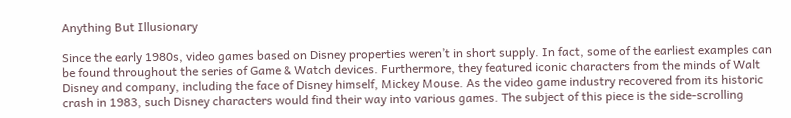Anything But Illusionary

Since the early 1980s, video games based on Disney properties weren’t in short supply. In fact, some of the earliest examples can be found throughout the series of Game & Watch devices. Furthermore, they featured iconic characters from the minds of Walt Disney and company, including the face of Disney himself, Mickey Mouse. As the video game industry recovered from its historic crash in 1983, such Disney characters would find their way into various games. The subject of this piece is the side-scrolling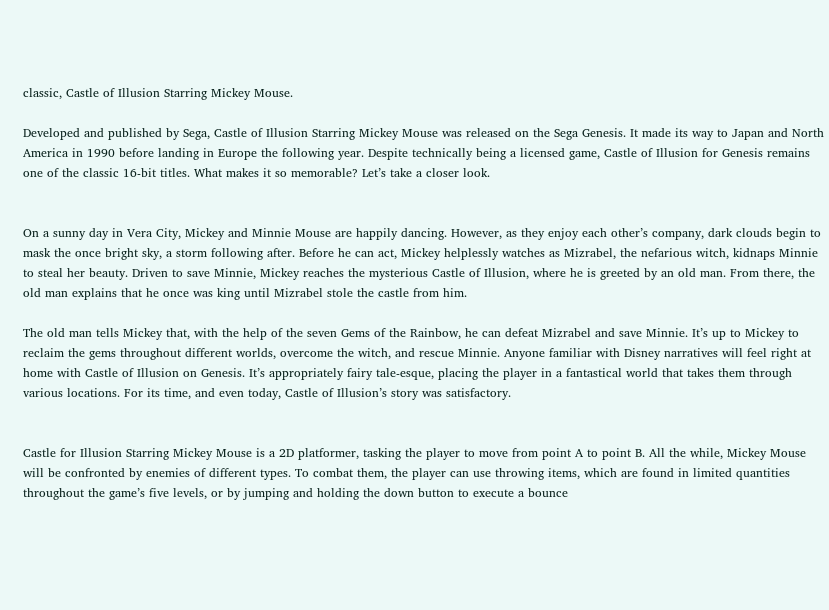classic, Castle of Illusion Starring Mickey Mouse.

Developed and published by Sega, Castle of Illusion Starring Mickey Mouse was released on the Sega Genesis. It made its way to Japan and North America in 1990 before landing in Europe the following year. Despite technically being a licensed game, Castle of Illusion for Genesis remains one of the classic 16-bit titles. What makes it so memorable? Let’s take a closer look.


On a sunny day in Vera City, Mickey and Minnie Mouse are happily dancing. However, as they enjoy each other’s company, dark clouds begin to mask the once bright sky, a storm following after. Before he can act, Mickey helplessly watches as Mizrabel, the nefarious witch, kidnaps Minnie to steal her beauty. Driven to save Minnie, Mickey reaches the mysterious Castle of Illusion, where he is greeted by an old man. From there, the old man explains that he once was king until Mizrabel stole the castle from him.

The old man tells Mickey that, with the help of the seven Gems of the Rainbow, he can defeat Mizrabel and save Minnie. It’s up to Mickey to reclaim the gems throughout different worlds, overcome the witch, and rescue Minnie. Anyone familiar with Disney narratives will feel right at home with Castle of Illusion on Genesis. It’s appropriately fairy tale-esque, placing the player in a fantastical world that takes them through various locations. For its time, and even today, Castle of Illusion’s story was satisfactory.


Castle for Illusion Starring Mickey Mouse is a 2D platformer, tasking the player to move from point A to point B. All the while, Mickey Mouse will be confronted by enemies of different types. To combat them, the player can use throwing items, which are found in limited quantities throughout the game’s five levels, or by jumping and holding the down button to execute a bounce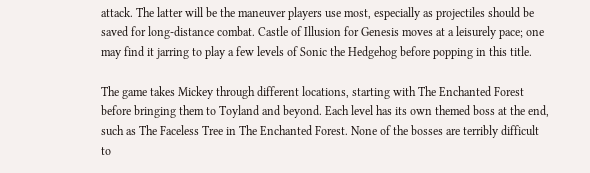attack. The latter will be the maneuver players use most, especially as projectiles should be saved for long-distance combat. Castle of Illusion for Genesis moves at a leisurely pace; one may find it jarring to play a few levels of Sonic the Hedgehog before popping in this title.

The game takes Mickey through different locations, starting with The Enchanted Forest before bringing them to Toyland and beyond. Each level has its own themed boss at the end, such as The Faceless Tree in The Enchanted Forest. None of the bosses are terribly difficult to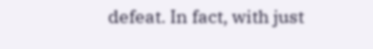defeat. In fact, with just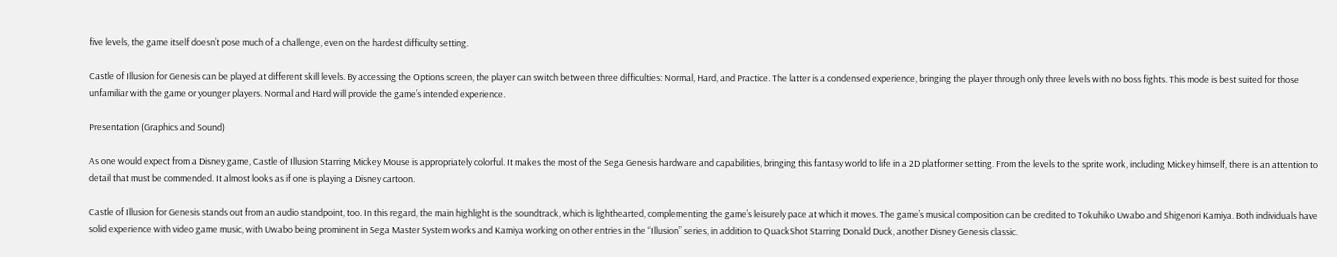five levels, the game itself doesn’t pose much of a challenge, even on the hardest difficulty setting.

Castle of Illusion for Genesis can be played at different skill levels. By accessing the Options screen, the player can switch between three difficulties: Normal, Hard, and Practice. The latter is a condensed experience, bringing the player through only three levels with no boss fights. This mode is best suited for those unfamiliar with the game or younger players. Normal and Hard will provide the game’s intended experience.

Presentation (Graphics and Sound)

As one would expect from a Disney game, Castle of Illusion Starring Mickey Mouse is appropriately colorful. It makes the most of the Sega Genesis hardware and capabilities, bringing this fantasy world to life in a 2D platformer setting. From the levels to the sprite work, including Mickey himself, there is an attention to detail that must be commended. It almost looks as if one is playing a Disney cartoon.

Castle of Illusion for Genesis stands out from an audio standpoint, too. In this regard, the main highlight is the soundtrack, which is lighthearted, complementing the game’s leisurely pace at which it moves. The game’s musical composition can be credited to Tokuhiko Uwabo and Shigenori Kamiya. Both individuals have solid experience with video game music, with Uwabo being prominent in Sega Master System works and Kamiya working on other entries in the “Illusion” series, in addition to QuackShot Starring Donald Duck, another Disney Genesis classic.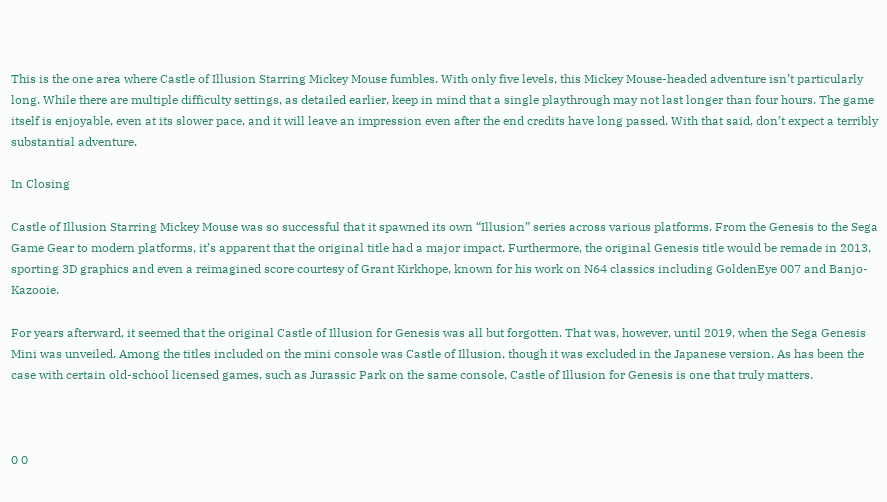This is the one area where Castle of Illusion Starring Mickey Mouse fumbles. With only five levels, this Mickey Mouse-headed adventure isn’t particularly long. While there are multiple difficulty settings, as detailed earlier, keep in mind that a single playthrough may not last longer than four hours. The game itself is enjoyable, even at its slower pace, and it will leave an impression even after the end credits have long passed. With that said, don’t expect a terribly substantial adventure.

In Closing

Castle of Illusion Starring Mickey Mouse was so successful that it spawned its own “Illusion” series across various platforms. From the Genesis to the Sega Game Gear to modern platforms, it’s apparent that the original title had a major impact. Furthermore, the original Genesis title would be remade in 2013, sporting 3D graphics and even a reimagined score courtesy of Grant Kirkhope, known for his work on N64 classics including GoldenEye 007 and Banjo-Kazooie.

For years afterward, it seemed that the original Castle of Illusion for Genesis was all but forgotten. That was, however, until 2019, when the Sega Genesis Mini was unveiled. Among the titles included on the mini console was Castle of Illusion, though it was excluded in the Japanese version. As has been the case with certain old-school licensed games, such as Jurassic Park on the same console, Castle of Illusion for Genesis is one that truly matters.



0 0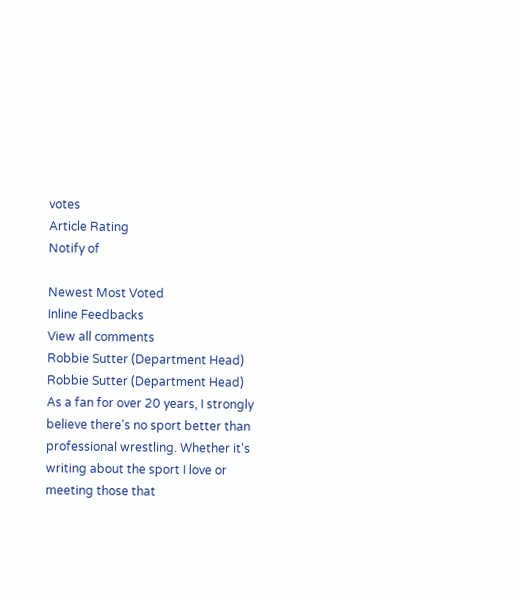votes
Article Rating
Notify of

Newest Most Voted
Inline Feedbacks
View all comments
Robbie Sutter (Department Head)
Robbie Sutter (Department Head)
As a fan for over 20 years, I strongly believe there's no sport better than professional wrestling. Whether it's writing about the sport I love or meeting those that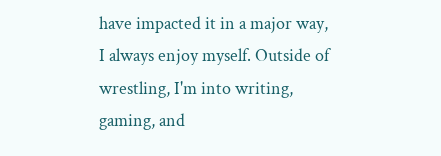have impacted it in a major way, I always enjoy myself. Outside of wrestling, I'm into writing, gaming, and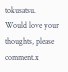tokusatsu.
Would love your thoughts, please comment.x